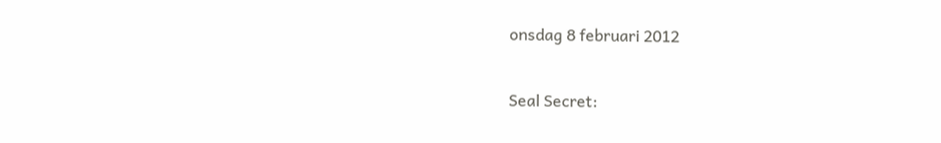onsdag 8 februari 2012

Seal Secret: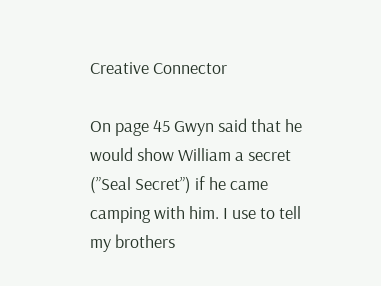Creative Connector

On page 45 Gwyn said that he would show William a secret (”Seal Secret”) if he came camping with him. I use to tell my brothers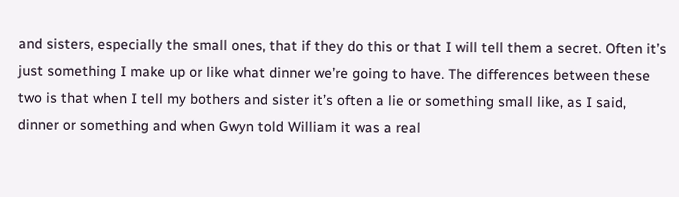and sisters, especially the small ones, that if they do this or that I will tell them a secret. Often it’s just something I make up or like what dinner we’re going to have. The differences between these two is that when I tell my bothers and sister it’s often a lie or something small like, as I said, dinner or something and when Gwyn told William it was a real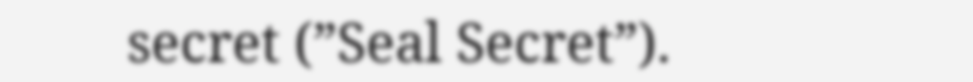secret (”Seal Secret”).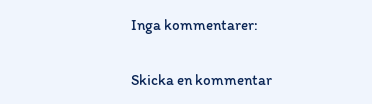Inga kommentarer:

Skicka en kommentar